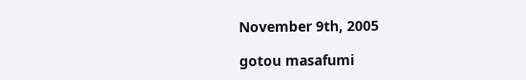November 9th, 2005

gotou masafumi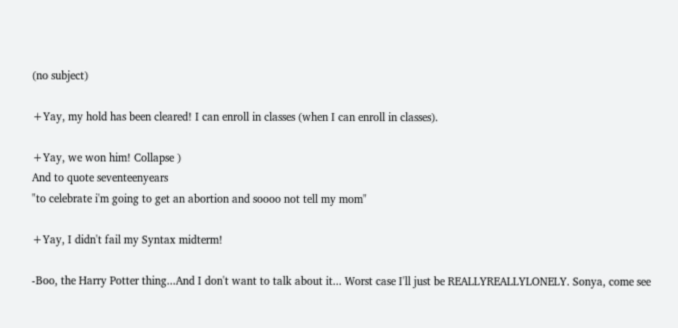(no subject)

+Yay, my hold has been cleared! I can enroll in classes (when I can enroll in classes).

+Yay, we won him! Collapse )
And to quote seventeenyears
"to celebrate i'm going to get an abortion and soooo not tell my mom"

+Yay, I didn't fail my Syntax midterm!

-Boo, the Harry Potter thing...And I don't want to talk about it... Worst case I'll just be REALLYREALLYLONELY. Sonya, come see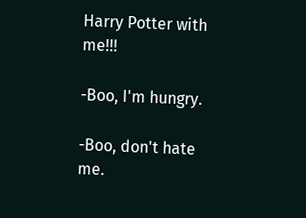Harry Potter with me!!!

-Boo, I'm hungry.

-Boo, don't hate me.